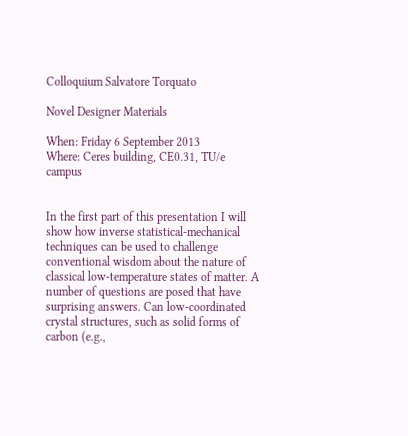Colloquium Salvatore Torquato

Novel Designer Materials

When: Friday 6 September 2013
Where: Ceres building, CE0.31, TU/e campus


In the first part of this presentation I will show how inverse statistical-mechanical techniques can be used to challenge conventional wisdom about the nature of classical low-temperature states of matter. A number of questions are posed that have surprising answers. Can low-coordinated crystal structures, such as solid forms of carbon (e.g.,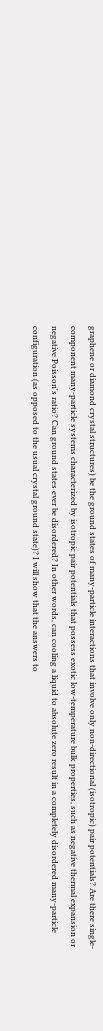graphene or diamond crystal structures) be the ground states of many-particle interactions that involve only non-directional (isotropic) pair potentials? Are there single-component many-particle systems characterized by isotropic pair potentials that possess exotic low-temperature bulk properties, such as negative thermal expansion or negative Poisson's ratio? Can ground states ever be disordered? In other words, can cooling a liquid to absolute zero result in a completely disordered many-particle configuration (as opposed to the usual crystal ground state)? I will show that the answers to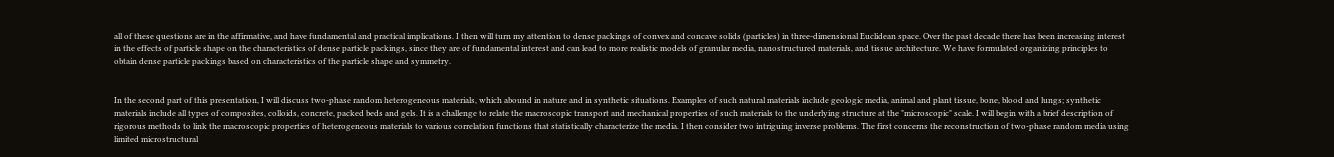all of these questions are in the affirmative, and have fundamental and practical implications. I then will turn my attention to dense packings of convex and concave solids (particles) in three-dimensional Euclidean space. Over the past decade there has been increasing interest in the effects of particle shape on the characteristics of dense particle packings, since they are of fundamental interest and can lead to more realistic models of granular media, nanostructured materials, and tissue architecture. We have formulated organizing principles to obtain dense particle packings based on characteristics of the particle shape and symmetry.


In the second part of this presentation, I will discuss two-phase random heterogeneous materials, which abound in nature and in synthetic situations. Examples of such natural materials include geologic media, animal and plant tissue, bone, blood and lungs; synthetic materials include all types of composites, colloids, concrete, packed beds and gels. It is a challenge to relate the macroscopic transport and mechanical properties of such materials to the underlying structure at the "microscopic" scale. I will begin with a brief description of rigorous methods to link the macroscopic properties of heterogeneous materials to various correlation functions that statistically characterize the media. I then consider two intriguing inverse problems. The first concerns the reconstruction of two-phase random media using limited microstructural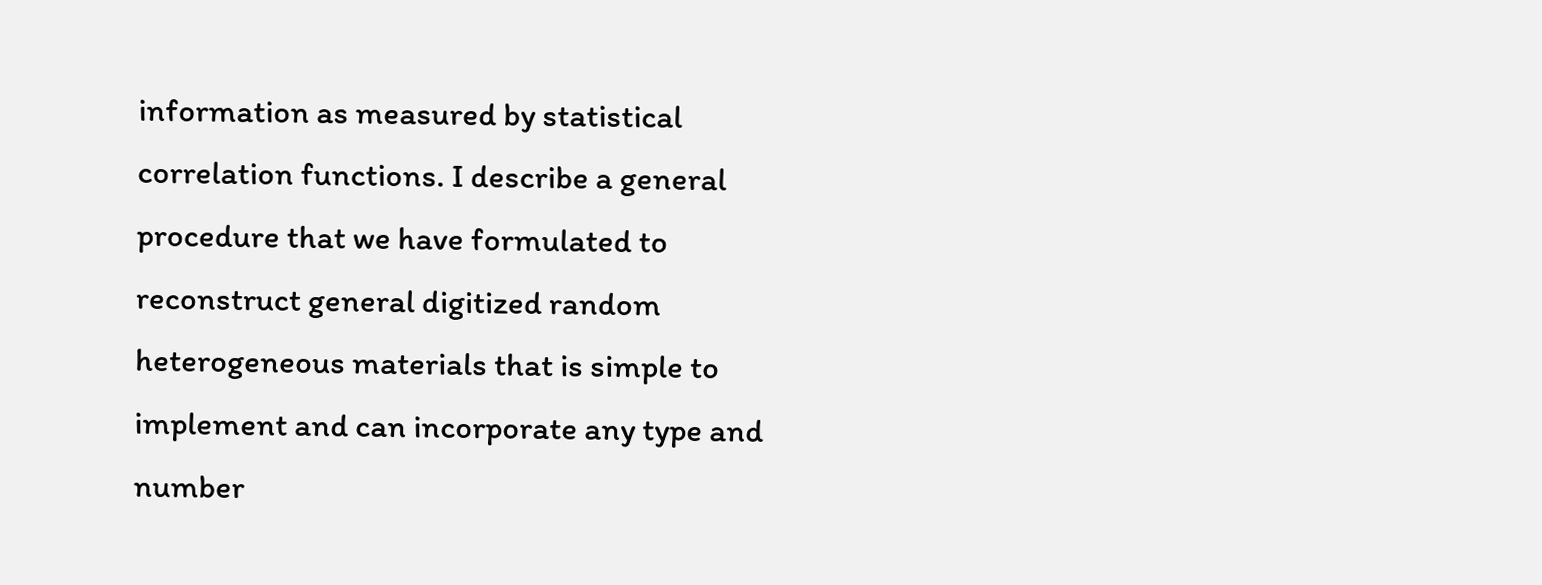information as measured by statistical correlation functions. I describe a general procedure that we have formulated to reconstruct general digitized random heterogeneous materials that is simple to implement and can incorporate any type and number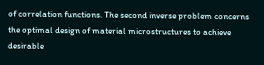of correlation functions. The second inverse problem concerns the optimal design of material microstructures to achieve desirable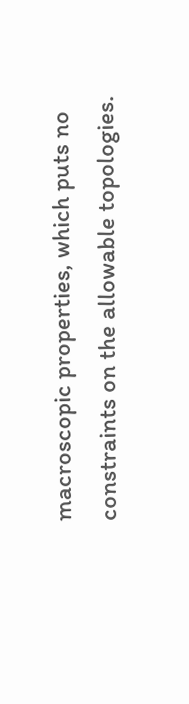macroscopic properties, which puts no constraints on the allowable topologies.